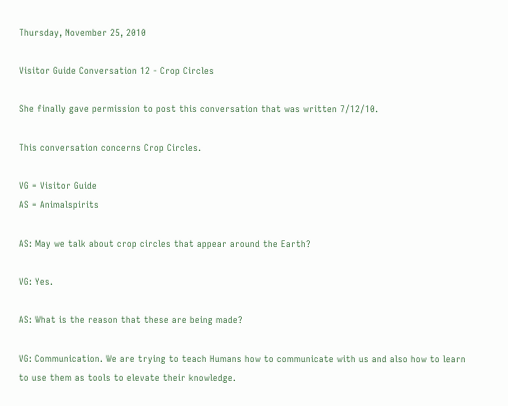Thursday, November 25, 2010

Visitor Guide Conversation 12 - Crop Circles

She finally gave permission to post this conversation that was written 7/12/10.

This conversation concerns Crop Circles.

VG = Visitor Guide
AS = Animalspirits

AS: May we talk about crop circles that appear around the Earth?

VG: Yes.

AS: What is the reason that these are being made?

VG: Communication. We are trying to teach Humans how to communicate with us and also how to learn to use them as tools to elevate their knowledge.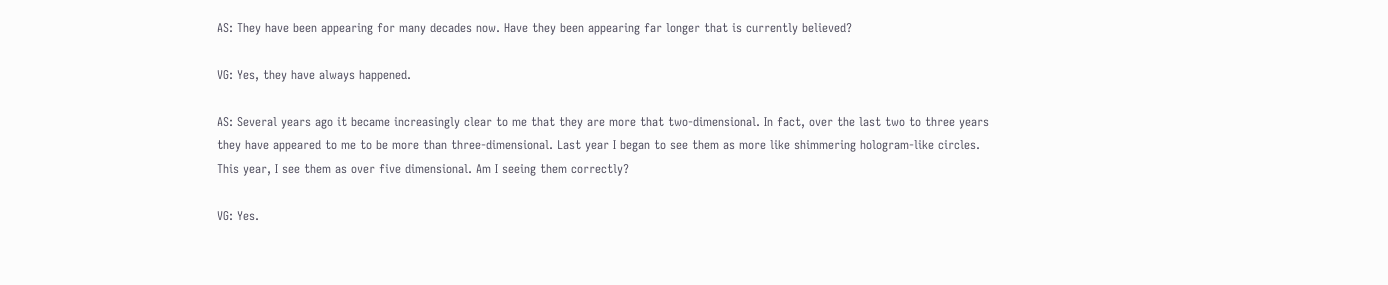AS: They have been appearing for many decades now. Have they been appearing far longer that is currently believed?

VG: Yes, they have always happened.

AS: Several years ago it became increasingly clear to me that they are more that two-dimensional. In fact, over the last two to three years they have appeared to me to be more than three-dimensional. Last year I began to see them as more like shimmering hologram-like circles. This year, I see them as over five dimensional. Am I seeing them correctly?

VG: Yes.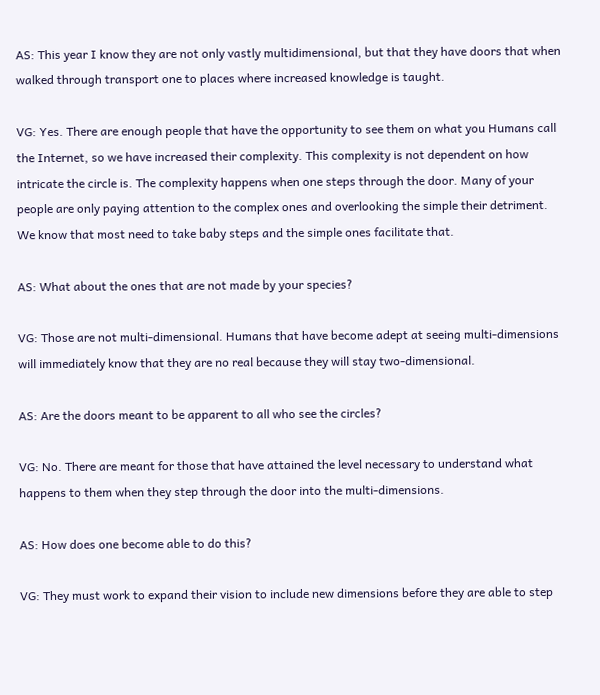AS: This year I know they are not only vastly multidimensional, but that they have doors that when walked through transport one to places where increased knowledge is taught.

VG: Yes. There are enough people that have the opportunity to see them on what you Humans call the Internet, so we have increased their complexity. This complexity is not dependent on how intricate the circle is. The complexity happens when one steps through the door. Many of your people are only paying attention to the complex ones and overlooking the simple their detriment. We know that most need to take baby steps and the simple ones facilitate that.

AS: What about the ones that are not made by your species?

VG: Those are not multi-dimensional. Humans that have become adept at seeing multi-dimensions will immediately know that they are no real because they will stay two-dimensional.

AS: Are the doors meant to be apparent to all who see the circles?

VG: No. There are meant for those that have attained the level necessary to understand what happens to them when they step through the door into the multi-dimensions.

AS: How does one become able to do this?

VG: They must work to expand their vision to include new dimensions before they are able to step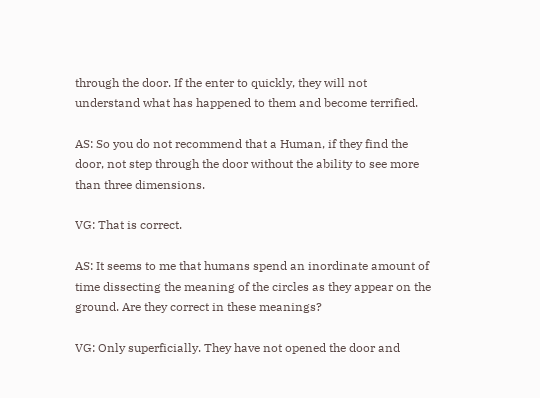through the door. If the enter to quickly, they will not understand what has happened to them and become terrified.

AS: So you do not recommend that a Human, if they find the door, not step through the door without the ability to see more than three dimensions.

VG: That is correct.

AS: It seems to me that humans spend an inordinate amount of time dissecting the meaning of the circles as they appear on the ground. Are they correct in these meanings?

VG: Only superficially. They have not opened the door and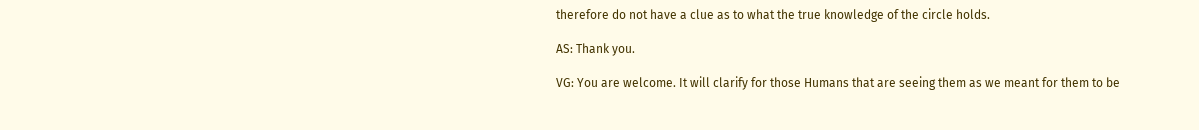therefore do not have a clue as to what the true knowledge of the circle holds.

AS: Thank you.

VG: You are welcome. It will clarify for those Humans that are seeing them as we meant for them to be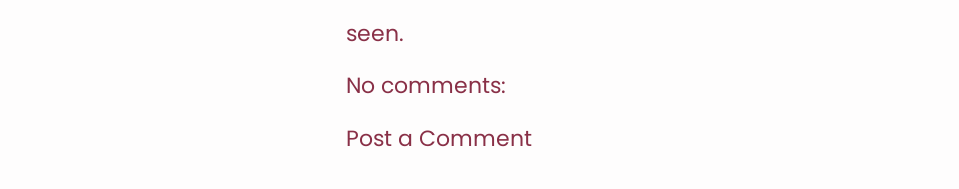seen.

No comments:

Post a Comment